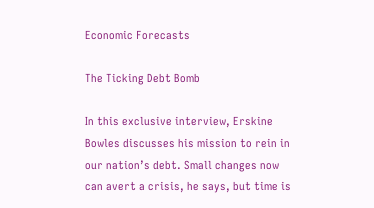Economic Forecasts

The Ticking Debt Bomb

In this exclusive interview, Erskine Bowles discusses his mission to rein in our nation’s debt. Small changes now can avert a crisis, he says, but time is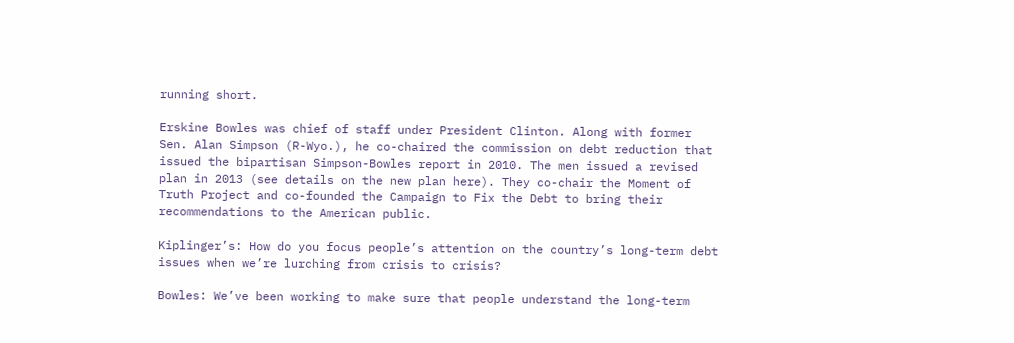running short.

Erskine Bowles was chief of staff under President Clinton. Along with former Sen. Alan Simpson (R-Wyo.), he co-chaired the commission on debt reduction that issued the bipartisan Simpson-Bowles report in 2010. The men issued a revised plan in 2013 (see details on the new plan here). They co-chair the Moment of Truth Project and co-founded the Campaign to Fix the Debt to bring their recommendations to the American public.

Kiplinger’s: How do you focus people’s attention on the country’s long-term debt issues when we’re lurching from crisis to crisis?

Bowles: We’ve been working to make sure that people understand the long-term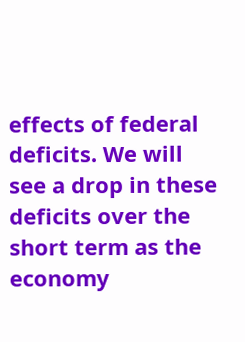effects of federal deficits. We will see a drop in these deficits over the short term as the economy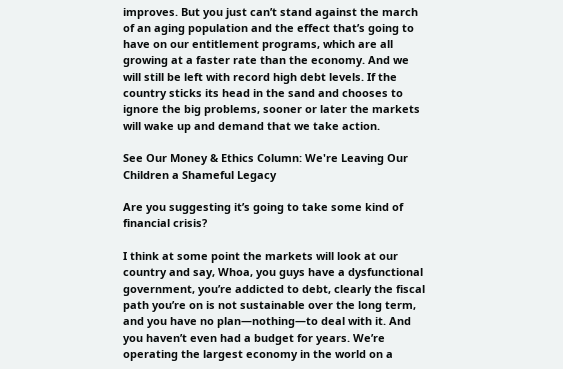improves. But you just can’t stand against the march of an aging population and the effect that’s going to have on our entitlement programs, which are all growing at a faster rate than the economy. And we will still be left with record high debt levels. If the country sticks its head in the sand and chooses to ignore the big problems, sooner or later the markets will wake up and demand that we take action.

See Our Money & Ethics Column: We're Leaving Our Children a Shameful Legacy

Are you suggesting it’s going to take some kind of financial crisis?

I think at some point the markets will look at our country and say, Whoa, you guys have a dysfunctional government, you’re addicted to debt, clearly the fiscal path you’re on is not sustainable over the long term, and you have no plan—nothing—to deal with it. And you haven’t even had a budget for years. We’re operating the largest economy in the world on a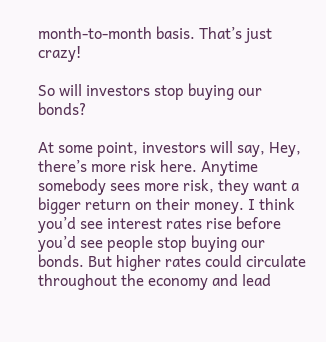month-to-month basis. That’s just crazy!

So will investors stop buying our bonds?

At some point, investors will say, Hey, there’s more risk here. Anytime somebody sees more risk, they want a bigger return on their money. I think you’d see interest rates rise before you’d see people stop buying our bonds. But higher rates could circulate throughout the economy and lead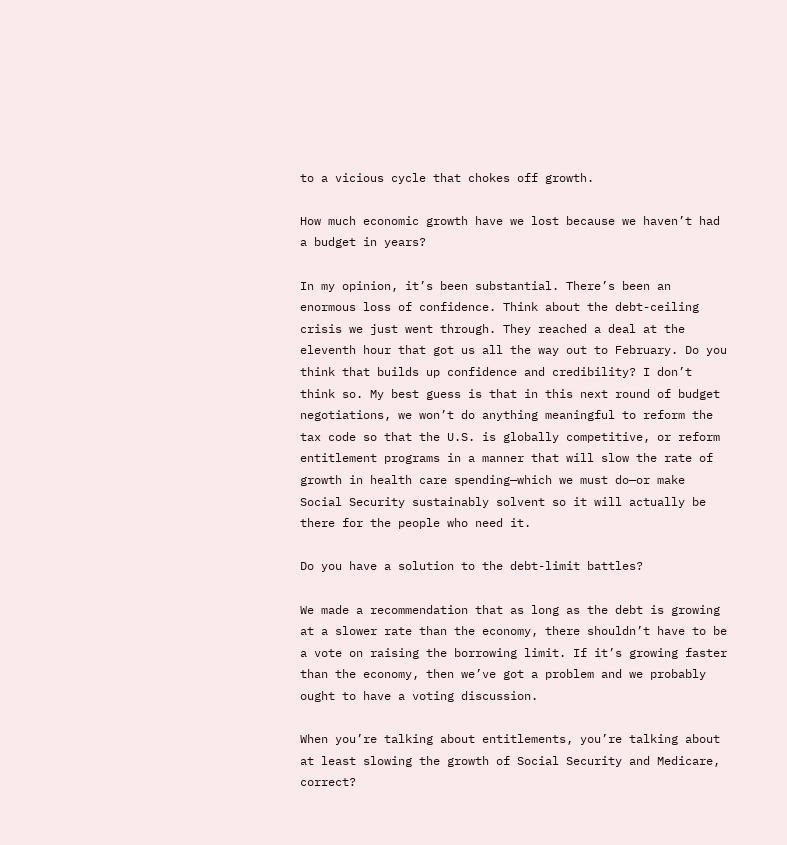to a vicious cycle that chokes off growth.

How much economic growth have we lost because we haven’t had a budget in years?

In my opinion, it’s been substantial. There’s been an enormous loss of confidence. Think about the debt-ceiling crisis we just went through. They reached a deal at the eleventh hour that got us all the way out to February. Do you think that builds up confidence and credibility? I don’t think so. My best guess is that in this next round of budget negotiations, we won’t do anything meaningful to reform the tax code so that the U.S. is globally competitive, or reform entitlement programs in a manner that will slow the rate of growth in health care spending—which we must do—or make Social Security sustainably solvent so it will actually be there for the people who need it.

Do you have a solution to the debt-limit battles?

We made a recommendation that as long as the debt is growing at a slower rate than the economy, there shouldn’t have to be a vote on raising the borrowing limit. If it’s growing faster than the economy, then we’ve got a problem and we probably ought to have a voting discussion.

When you’re talking about entitlements, you’re talking about at least slowing the growth of Social Security and Medicare, correct?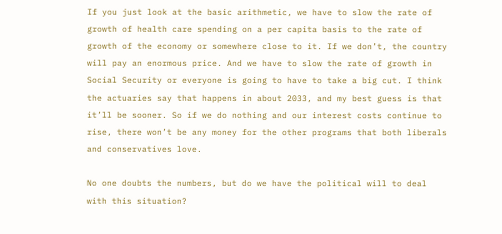If you just look at the basic arithmetic, we have to slow the rate of growth of health care spending on a per capita basis to the rate of growth of the economy or somewhere close to it. If we don’t, the country will pay an enormous price. And we have to slow the rate of growth in Social Security or everyone is going to have to take a big cut. I think the actuaries say that happens in about 2033, and my best guess is that it’ll be sooner. So if we do nothing and our interest costs continue to rise, there won’t be any money for the other programs that both liberals and conservatives love.

No one doubts the numbers, but do we have the political will to deal with this situation?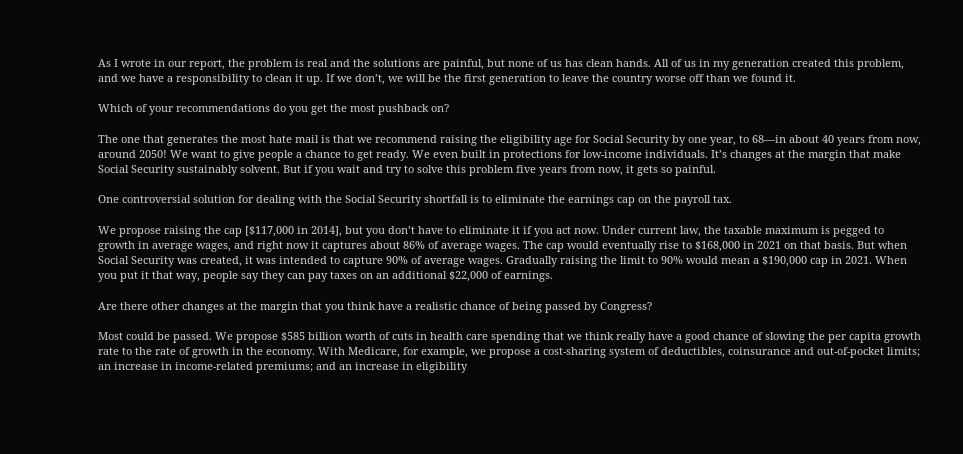As I wrote in our report, the problem is real and the solutions are painful, but none of us has clean hands. All of us in my generation created this problem, and we have a responsibility to clean it up. If we don’t, we will be the first generation to leave the country worse off than we found it.

Which of your recommendations do you get the most pushback on?

The one that generates the most hate mail is that we recommend raising the eligibility age for Social Security by one year, to 68—in about 40 years from now, around 2050! We want to give people a chance to get ready. We even built in protections for low-income individuals. It’s changes at the margin that make Social Security sustainably solvent. But if you wait and try to solve this problem five years from now, it gets so painful.

One controversial solution for dealing with the Social Security shortfall is to eliminate the earnings cap on the payroll tax.

We propose raising the cap [$117,000 in 2014], but you don’t have to eliminate it if you act now. Under current law, the taxable maximum is pegged to growth in average wages, and right now it captures about 86% of average wages. The cap would eventually rise to $168,000 in 2021 on that basis. But when Social Security was created, it was intended to capture 90% of average wages. Gradually raising the limit to 90% would mean a $190,000 cap in 2021. When you put it that way, people say they can pay taxes on an additional $22,000 of earnings.

Are there other changes at the margin that you think have a realistic chance of being passed by Congress?

Most could be passed. We propose $585 billion worth of cuts in health care spending that we think really have a good chance of slowing the per capita growth rate to the rate of growth in the economy. With Medicare, for example, we propose a cost-sharing system of deductibles, coinsurance and out-of-pocket limits; an increase in income-related premiums; and an increase in eligibility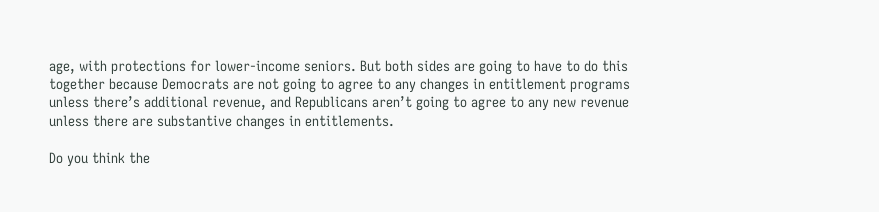age, with protections for lower-income seniors. But both sides are going to have to do this together because Democrats are not going to agree to any changes in entitlement programs unless there’s additional revenue, and Republicans aren’t going to agree to any new revenue unless there are substantive changes in entitlements.

Do you think the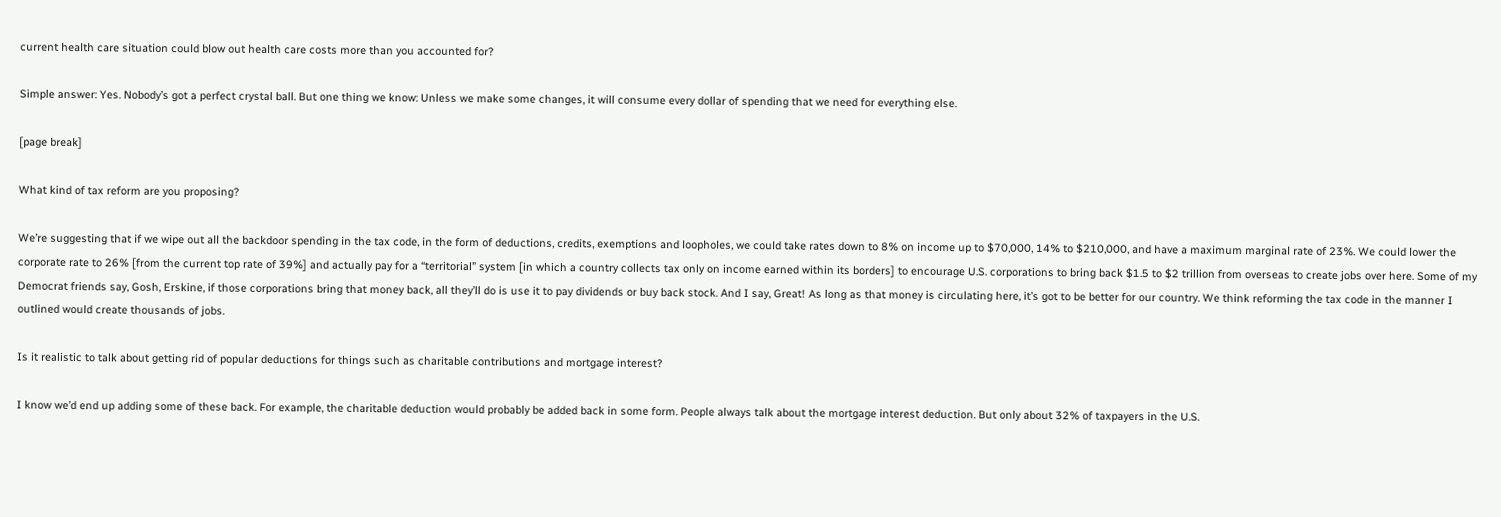current health care situation could blow out health care costs more than you accounted for?

Simple answer: Yes. Nobody’s got a perfect crystal ball. But one thing we know: Unless we make some changes, it will consume every dollar of spending that we need for everything else.

[page break]

What kind of tax reform are you proposing?

We’re suggesting that if we wipe out all the backdoor spending in the tax code, in the form of deductions, credits, exemptions and loopholes, we could take rates down to 8% on income up to $70,000, 14% to $210,000, and have a maximum marginal rate of 23%. We could lower the corporate rate to 26% [from the current top rate of 39%] and actually pay for a “territorial” system [in which a country collects tax only on income earned within its borders] to encourage U.S. corporations to bring back $1.5 to $2 trillion from overseas to create jobs over here. Some of my Democrat friends say, Gosh, Erskine, if those corporations bring that money back, all they’ll do is use it to pay dividends or buy back stock. And I say, Great! As long as that money is circulating here, it’s got to be better for our country. We think reforming the tax code in the manner I outlined would create thousands of jobs.

Is it realistic to talk about getting rid of popular deductions for things such as charitable contributions and mortgage interest?

I know we’d end up adding some of these back. For example, the charitable deduction would probably be added back in some form. People always talk about the mortgage interest deduction. But only about 32% of taxpayers in the U.S.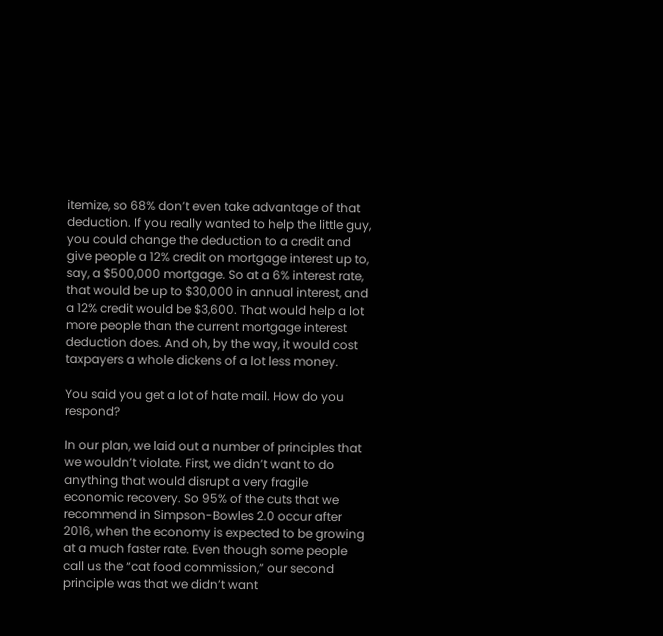itemize, so 68% don’t even take advantage of that deduction. If you really wanted to help the little guy, you could change the deduction to a credit and give people a 12% credit on mortgage interest up to, say, a $500,000 mortgage. So at a 6% interest rate, that would be up to $30,000 in annual interest, and a 12% credit would be $3,600. That would help a lot more people than the current mortgage interest deduction does. And oh, by the way, it would cost taxpayers a whole dickens of a lot less money.

You said you get a lot of hate mail. How do you respond?

In our plan, we laid out a number of principles that we wouldn’t violate. First, we didn’t want to do anything that would disrupt a very fragile economic recovery. So 95% of the cuts that we recommend in Simpson-Bowles 2.0 occur after 2016, when the economy is expected to be growing at a much faster rate. Even though some people call us the “cat food commission,” our second principle was that we didn’t want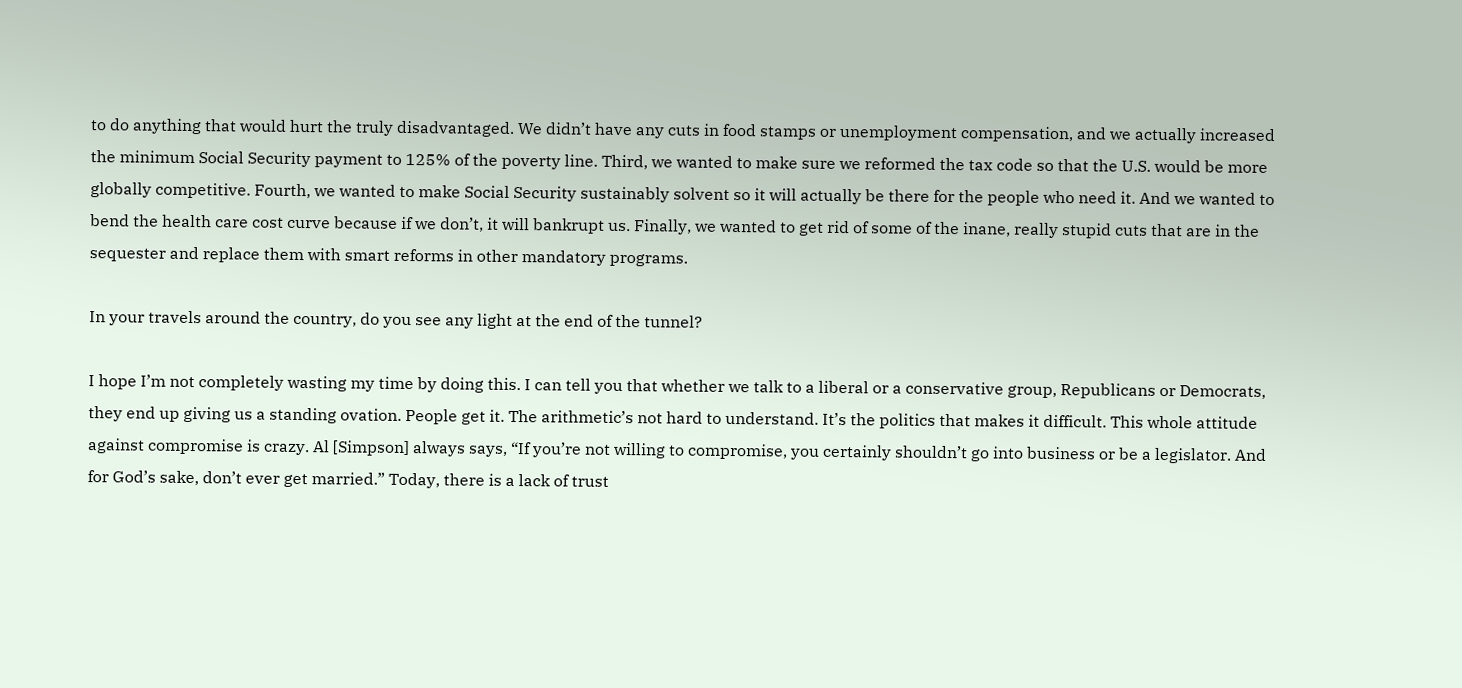to do anything that would hurt the truly disadvantaged. We didn’t have any cuts in food stamps or unemployment compensation, and we actually increased the minimum Social Security payment to 125% of the poverty line. Third, we wanted to make sure we reformed the tax code so that the U.S. would be more globally competitive. Fourth, we wanted to make Social Security sustainably solvent so it will actually be there for the people who need it. And we wanted to bend the health care cost curve because if we don’t, it will bankrupt us. Finally, we wanted to get rid of some of the inane, really stupid cuts that are in the sequester and replace them with smart reforms in other mandatory programs.

In your travels around the country, do you see any light at the end of the tunnel?

I hope I’m not completely wasting my time by doing this. I can tell you that whether we talk to a liberal or a conservative group, Republicans or Democrats, they end up giving us a standing ovation. People get it. The arithmetic’s not hard to understand. It’s the politics that makes it difficult. This whole attitude against compromise is crazy. Al [Simpson] always says, “If you’re not willing to compromise, you certainly shouldn’t go into business or be a legislator. And for God’s sake, don’t ever get married.” Today, there is a lack of trust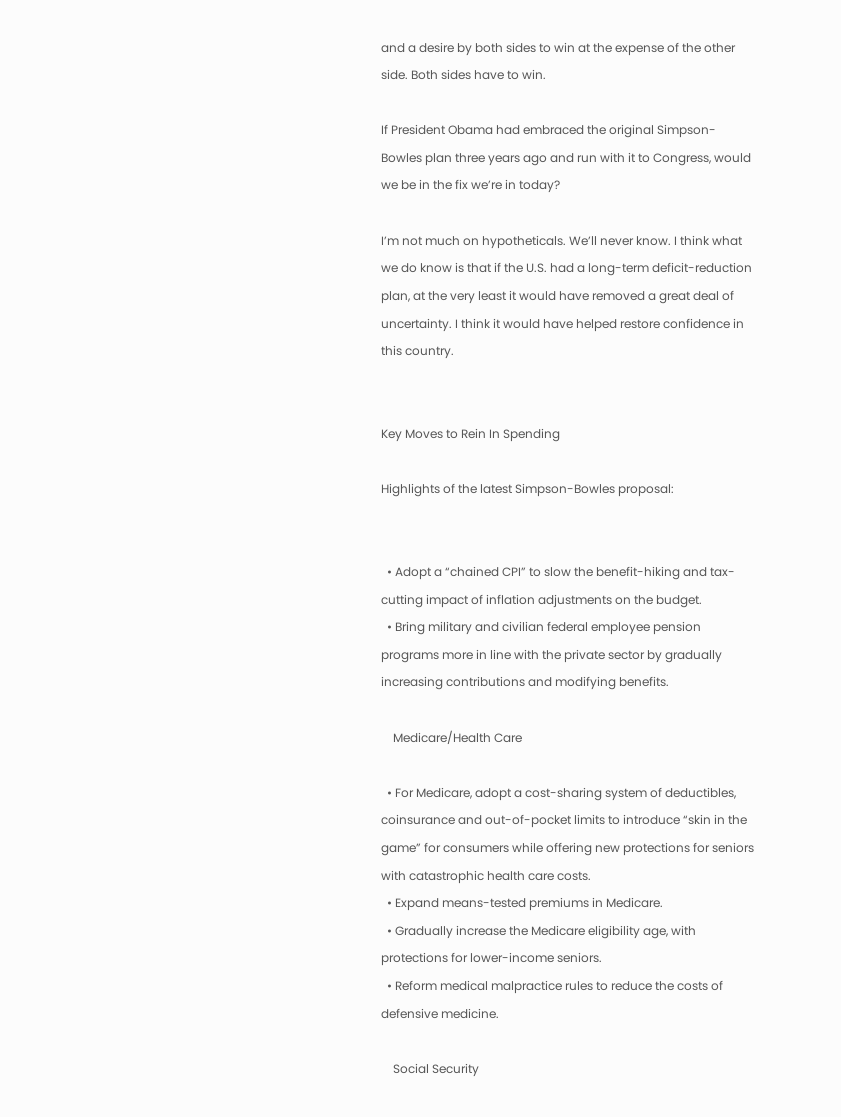and a desire by both sides to win at the expense of the other side. Both sides have to win.

If President Obama had embraced the original Simpson-Bowles plan three years ago and run with it to Congress, would we be in the fix we’re in today?

I’m not much on hypotheticals. We’ll never know. I think what we do know is that if the U.S. had a long-term deficit-reduction plan, at the very least it would have removed a great deal of uncertainty. I think it would have helped restore confidence in this country.


Key Moves to Rein In Spending

Highlights of the latest Simpson-Bowles proposal:


  • Adopt a “chained CPI” to slow the benefit-hiking and tax-cutting impact of inflation adjustments on the budget.
  • Bring military and civilian federal employee pension programs more in line with the private sector by gradually increasing contributions and modifying benefits.

    Medicare/Health Care

  • For Medicare, adopt a cost-sharing system of deductibles, coinsurance and out-of-pocket limits to introduce “skin in the game” for consumers while offering new protections for seniors with catastrophic health care costs.
  • Expand means-tested premiums in Medicare.
  • Gradually increase the Medicare eligibility age, with protections for lower-income seniors.
  • Reform medical malpractice rules to reduce the costs of defensive medicine.

    Social Security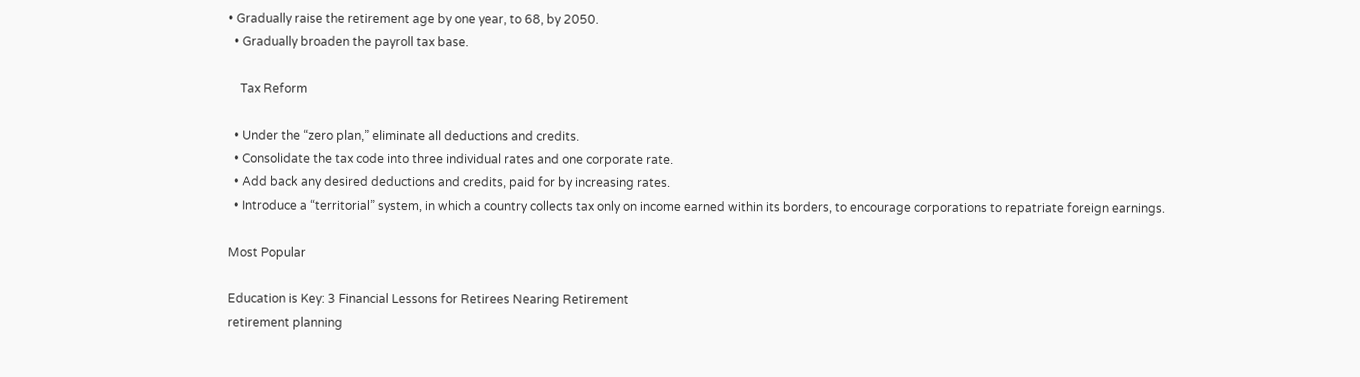• Gradually raise the retirement age by one year, to 68, by 2050.
  • Gradually broaden the payroll tax base.

    Tax Reform

  • Under the “zero plan,” eliminate all deductions and credits.
  • Consolidate the tax code into three individual rates and one corporate rate.
  • Add back any desired deductions and credits, paid for by increasing rates.
  • Introduce a “territorial” system, in which a country collects tax only on income earned within its borders, to encourage corporations to repatriate foreign earnings.

Most Popular

Education is Key: 3 Financial Lessons for Retirees Nearing Retirement
retirement planning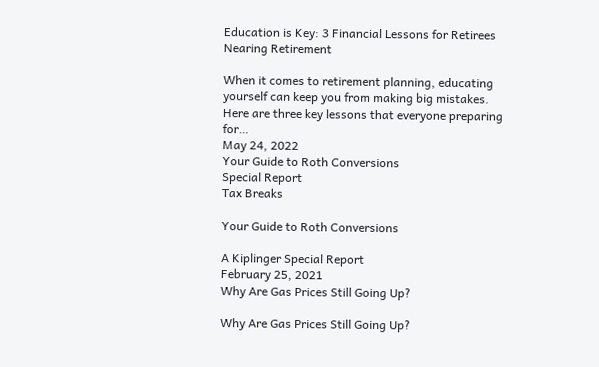Education is Key: 3 Financial Lessons for Retirees Nearing Retirement

When it comes to retirement planning, educating yourself can keep you from making big mistakes. Here are three key lessons that everyone preparing for…
May 24, 2022
Your Guide to Roth Conversions
Special Report
Tax Breaks

Your Guide to Roth Conversions

A Kiplinger Special Report
February 25, 2021
Why Are Gas Prices Still Going Up?

Why Are Gas Prices Still Going Up?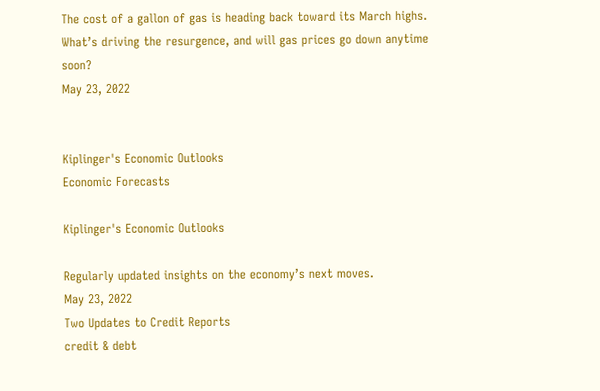The cost of a gallon of gas is heading back toward its March highs. What’s driving the resurgence, and will gas prices go down anytime soon?
May 23, 2022


Kiplinger's Economic Outlooks
Economic Forecasts

Kiplinger's Economic Outlooks

Regularly updated insights on the economy’s next moves.
May 23, 2022
Two Updates to Credit Reports
credit & debt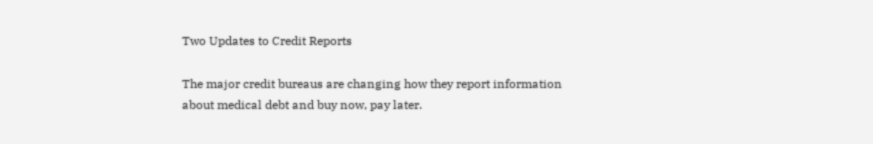Two Updates to Credit Reports

The major credit bureaus are changing how they report information about medical debt and buy now, pay later.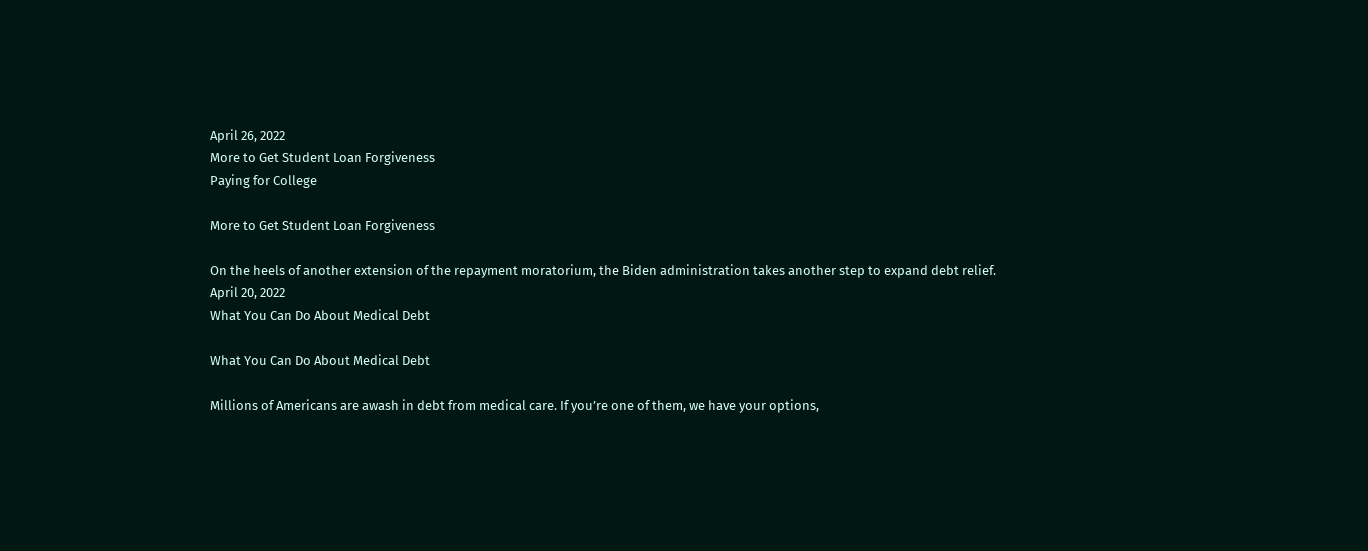April 26, 2022
More to Get Student Loan Forgiveness
Paying for College

More to Get Student Loan Forgiveness

On the heels of another extension of the repayment moratorium, the Biden administration takes another step to expand debt relief.
April 20, 2022
What You Can Do About Medical Debt

What You Can Do About Medical Debt

Millions of Americans are awash in debt from medical care. If you’re one of them, we have your options,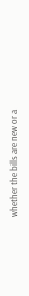whether the bills are new or a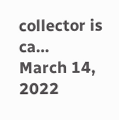collector is ca…
March 14, 2022